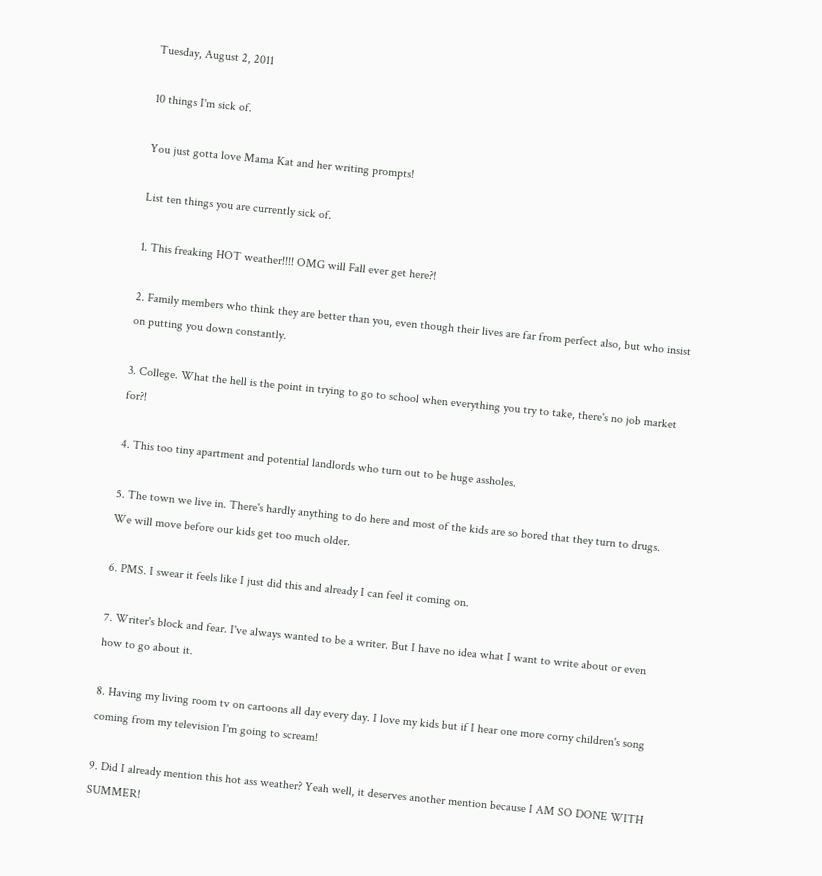Tuesday, August 2, 2011

10 things I'm sick of.

You just gotta love Mama Kat and her writing prompts!

List ten things you are currently sick of.

1. This freaking HOT weather!!!! OMG will Fall ever get here?!

2. Family members who think they are better than you, even though their lives are far from perfect also, but who insist on putting you down constantly.

3. College. What the hell is the point in trying to go to school when everything you try to take, there's no job market for?!

4. This too tiny apartment and potential landlords who turn out to be huge assholes.

5. The town we live in. There's hardly anything to do here and most of the kids are so bored that they turn to drugs. We will move before our kids get too much older.

6. PMS. I swear it feels like I just did this and already I can feel it coming on.

7. Writer's block and fear. I've always wanted to be a writer. But I have no idea what I want to write about or even how to go about it.

8. Having my living room tv on cartoons all day every day. I love my kids but if I hear one more corny children's song coming from my television I'm going to scream!

9. Did I already mention this hot ass weather? Yeah well, it deserves another mention because I AM SO DONE WITH SUMMER!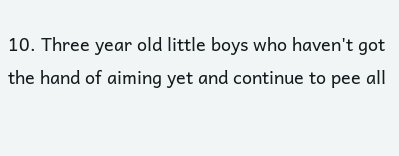10. Three year old little boys who haven't got the hand of aiming yet and continue to pee all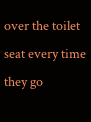over the toilet seat every time they go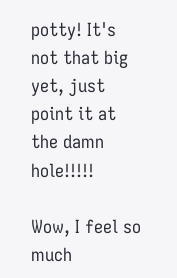potty! It's not that big yet, just point it at the damn hole!!!!!

Wow, I feel so much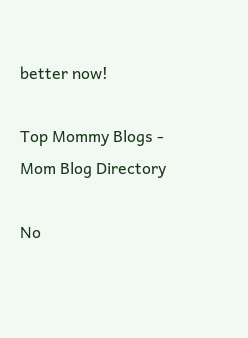better now!

Top Mommy Blogs - Mom Blog Directory

No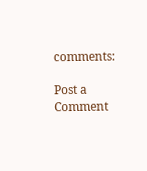comments:

Post a Comment